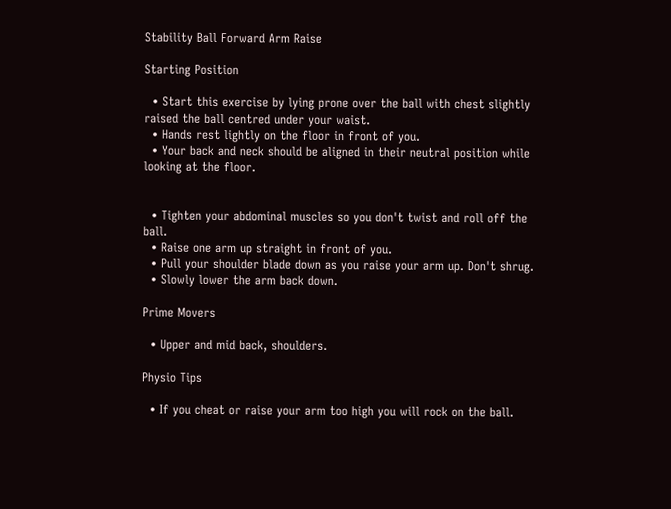Stability Ball Forward Arm Raise

Starting Position

  • Start this exercise by lying prone over the ball with chest slightly raised the ball centred under your waist.
  • Hands rest lightly on the floor in front of you.
  • Your back and neck should be aligned in their neutral position while looking at the floor.


  • Tighten your abdominal muscles so you don't twist and roll off the ball.
  • Raise one arm up straight in front of you.
  • Pull your shoulder blade down as you raise your arm up. Don't shrug.
  • Slowly lower the arm back down.

Prime Movers

  • Upper and mid back, shoulders.

Physio Tips

  • If you cheat or raise your arm too high you will rock on the ball.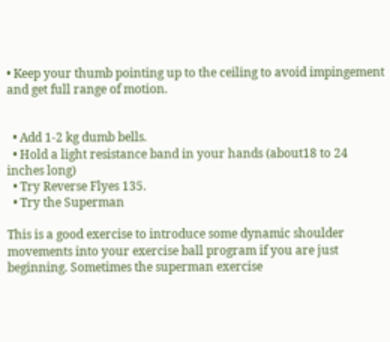• Keep your thumb pointing up to the ceiling to avoid impingement and get full range of motion.


  • Add 1-2 kg dumb bells.
  • Hold a light resistance band in your hands (about18 to 24 inches long)
  • Try Reverse Flyes 135.
  • Try the Superman

This is a good exercise to introduce some dynamic shoulder movements into your exercise ball program if you are just beginning. Sometimes the superman exercise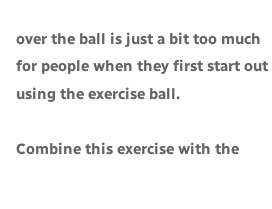over the ball is just a bit too much for people when they first start out using the exercise ball.

Combine this exercise with the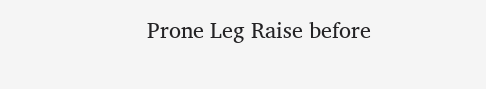Prone Leg Raise before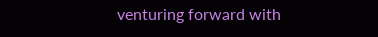venturing forward with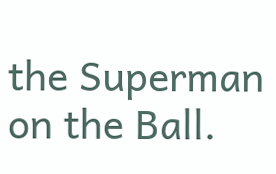the Superman on the Ball.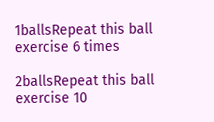1ballsRepeat this ball exercise 6 times

2ballsRepeat this ball exercise 10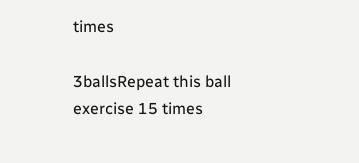times

3ballsRepeat this ball exercise 15 times